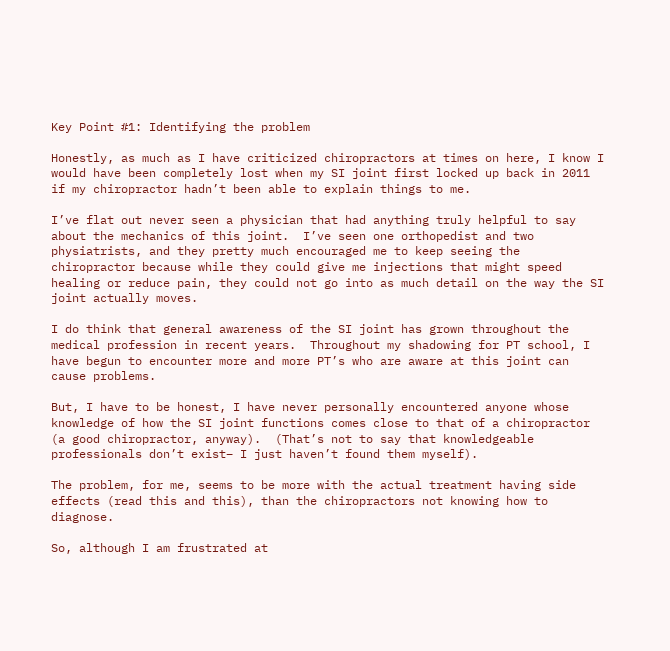Key Point #1: Identifying the problem

Honestly, as much as I have criticized chiropractors at times on here, I know I would have been completely lost when my SI joint first locked up back in 2011 if my chiropractor hadn’t been able to explain things to me.

I’ve flat out never seen a physician that had anything truly helpful to say about the mechanics of this joint.  I’ve seen one orthopedist and two physiatrists, and they pretty much encouraged me to keep seeing the chiropractor because while they could give me injections that might speed healing or reduce pain, they could not go into as much detail on the way the SI joint actually moves.

I do think that general awareness of the SI joint has grown throughout the medical profession in recent years.  Throughout my shadowing for PT school, I have begun to encounter more and more PT’s who are aware at this joint can cause problems.

But, I have to be honest, I have never personally encountered anyone whose knowledge of how the SI joint functions comes close to that of a chiropractor (a good chiropractor, anyway).  (That’s not to say that knowledgeable professionals don’t exist– I just haven’t found them myself).

The problem, for me, seems to be more with the actual treatment having side effects (read this and this), than the chiropractors not knowing how to diagnose.

So, although I am frustrated at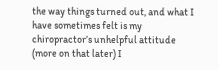the way things turned out, and what I have sometimes felt is my chiropractor’s unhelpful attitude (more on that later) I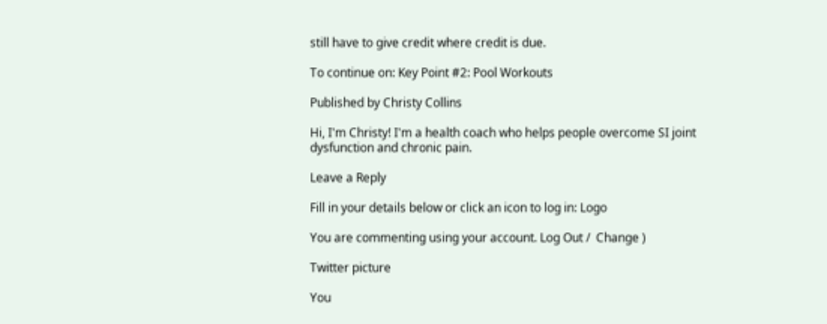still have to give credit where credit is due.

To continue on: Key Point #2: Pool Workouts

Published by Christy Collins

Hi, I'm Christy! I'm a health coach who helps people overcome SI joint dysfunction and chronic pain.

Leave a Reply

Fill in your details below or click an icon to log in: Logo

You are commenting using your account. Log Out /  Change )

Twitter picture

You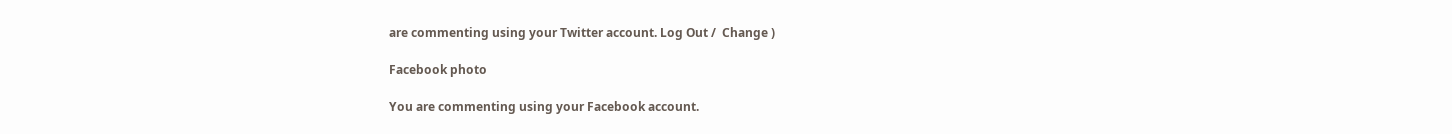are commenting using your Twitter account. Log Out /  Change )

Facebook photo

You are commenting using your Facebook account.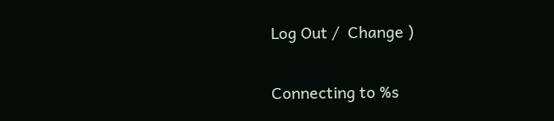Log Out /  Change )

Connecting to %s